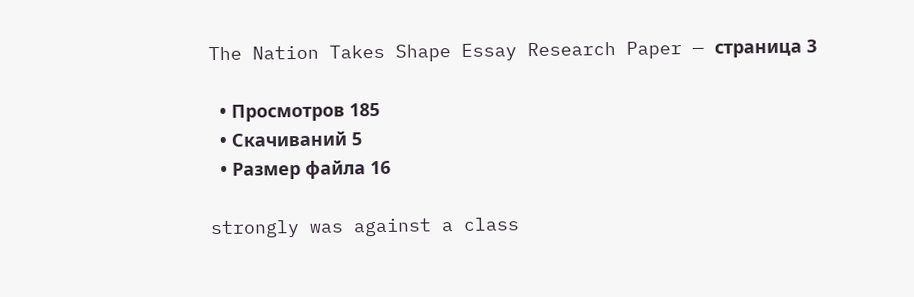The Nation Takes Shape Essay Research Paper — страница 3

  • Просмотров 185
  • Скачиваний 5
  • Размер файла 16

strongly was against a class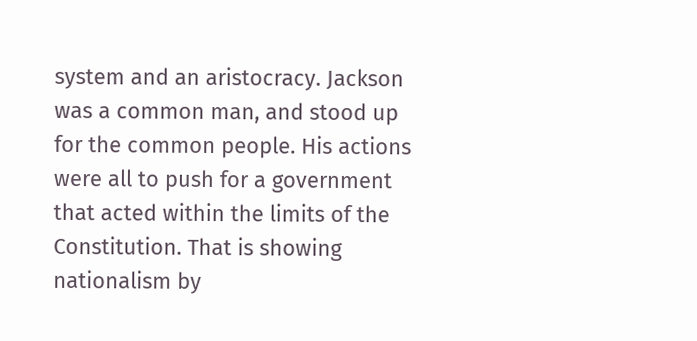system and an aristocracy. Jackson was a common man, and stood up for the common people. His actions were all to push for a government that acted within the limits of the Constitution. That is showing nationalism by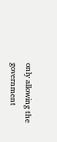only allowing the government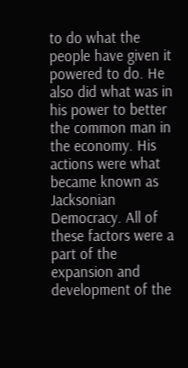to do what the people have given it powered to do. He also did what was in his power to better the common man in the economy. His actions were what became known as Jacksonian Democracy. All of these factors were a part of the expansion and development of the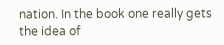nation. In the book one really gets the idea of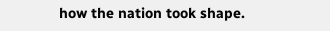how the nation took shape.